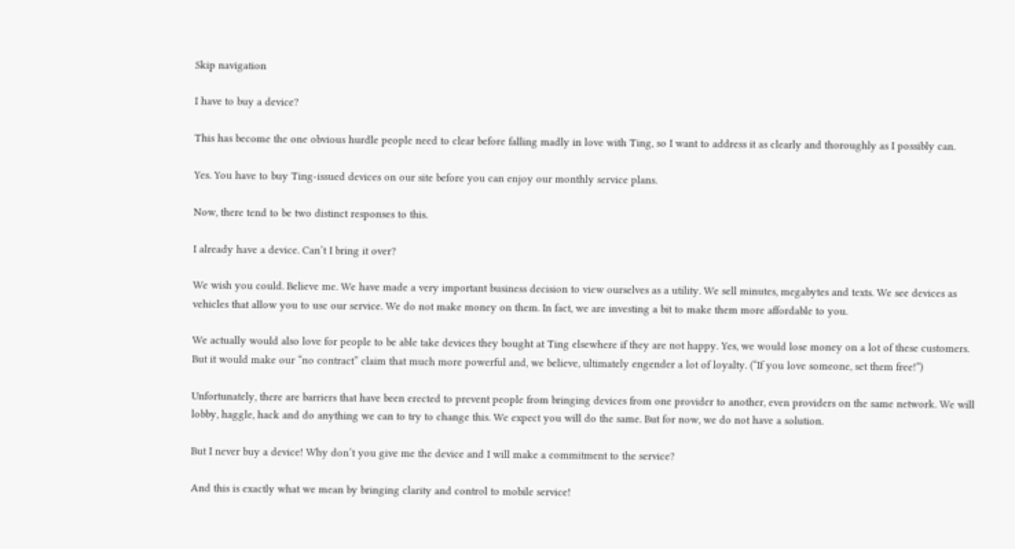Skip navigation

I have to buy a device?

This has become the one obvious hurdle people need to clear before falling madly in love with Ting, so I want to address it as clearly and thoroughly as I possibly can.

Yes. You have to buy Ting-issued devices on our site before you can enjoy our monthly service plans.

Now, there tend to be two distinct responses to this.

I already have a device. Can’t I bring it over?

We wish you could. Believe me. We have made a very important business decision to view ourselves as a utility. We sell minutes, megabytes and texts. We see devices as vehicles that allow you to use our service. We do not make money on them. In fact, we are investing a bit to make them more affordable to you.

We actually would also love for people to be able take devices they bought at Ting elsewhere if they are not happy. Yes, we would lose money on a lot of these customers. But it would make our “no contract” claim that much more powerful and, we believe, ultimately engender a lot of loyalty. (“If you love someone, set them free!”)

Unfortunately, there are barriers that have been erected to prevent people from bringing devices from one provider to another, even providers on the same network. We will lobby, haggle, hack and do anything we can to try to change this. We expect you will do the same. But for now, we do not have a solution.

But I never buy a device! Why don’t you give me the device and I will make a commitment to the service?

And this is exactly what we mean by bringing clarity and control to mobile service!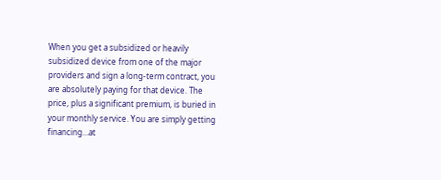When you get a subsidized or heavily subsidized device from one of the major providers and sign a long-term contract, you are absolutely paying for that device. The price, plus a significant premium, is buried in your monthly service. You are simply getting financing…at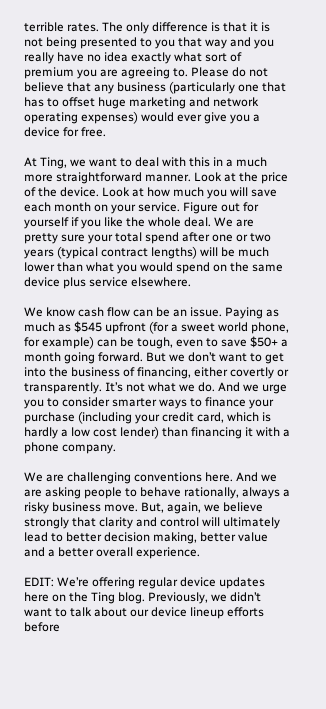terrible rates. The only difference is that it is not being presented to you that way and you really have no idea exactly what sort of premium you are agreeing to. Please do not believe that any business (particularly one that has to offset huge marketing and network operating expenses) would ever give you a device for free.

At Ting, we want to deal with this in a much more straightforward manner. Look at the price of the device. Look at how much you will save each month on your service. Figure out for yourself if you like the whole deal. We are pretty sure your total spend after one or two years (typical contract lengths) will be much lower than what you would spend on the same device plus service elsewhere.

We know cash flow can be an issue. Paying as much as $545 upfront (for a sweet world phone, for example) can be tough, even to save $50+ a month going forward. But we don’t want to get into the business of financing, either covertly or transparently. It’s not what we do. And we urge you to consider smarter ways to finance your purchase (including your credit card, which is hardly a low cost lender) than financing it with a phone company.

We are challenging conventions here. And we are asking people to behave rationally, always a risky business move. But, again, we believe strongly that clarity and control will ultimately lead to better decision making, better value and a better overall experience.

EDIT: We’re offering regular device updates here on the Ting blog. Previously, we didn’t want to talk about our device lineup efforts before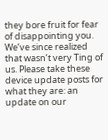they bore fruit for fear of disappointing you. We’ve since realized that wasn’t very Ting of us. Please take these device update posts for what they are: an update on our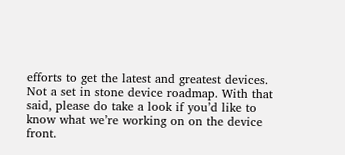efforts to get the latest and greatest devices. Not a set in stone device roadmap. With that said, please do take a look if you’d like to know what we’re working on on the device front.